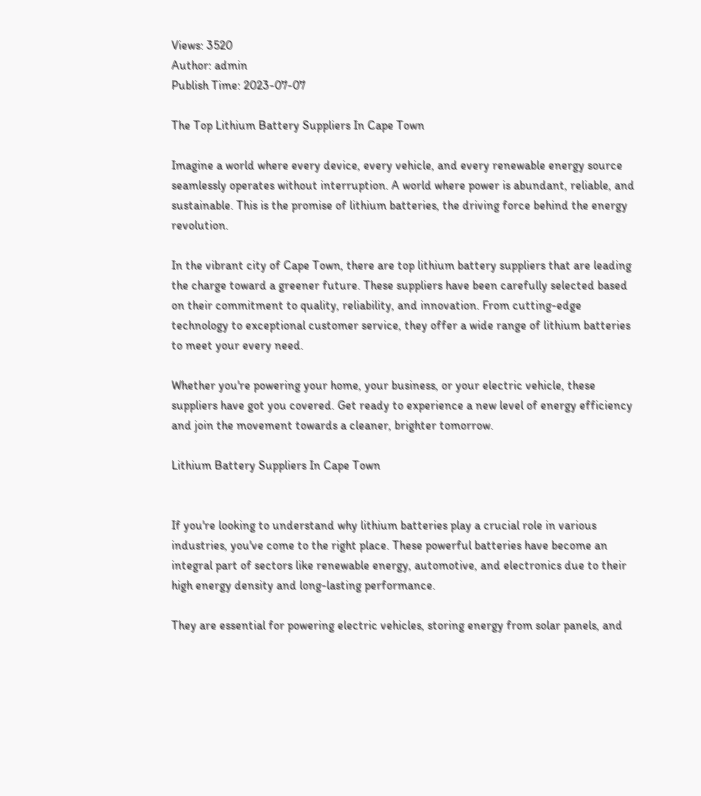Views: 3520
Author: admin
Publish Time: 2023-07-07

The Top Lithium Battery Suppliers In Cape Town

Imagine a world where every device, every vehicle, and every renewable energy source seamlessly operates without interruption. A world where power is abundant, reliable, and sustainable. This is the promise of lithium batteries, the driving force behind the energy revolution.

In the vibrant city of Cape Town, there are top lithium battery suppliers that are leading the charge toward a greener future. These suppliers have been carefully selected based on their commitment to quality, reliability, and innovation. From cutting-edge technology to exceptional customer service, they offer a wide range of lithium batteries to meet your every need.

Whether you're powering your home, your business, or your electric vehicle, these suppliers have got you covered. Get ready to experience a new level of energy efficiency and join the movement towards a cleaner, brighter tomorrow.

Lithium Battery Suppliers In Cape Town


If you're looking to understand why lithium batteries play a crucial role in various industries, you've come to the right place. These powerful batteries have become an integral part of sectors like renewable energy, automotive, and electronics due to their high energy density and long-lasting performance.

They are essential for powering electric vehicles, storing energy from solar panels, and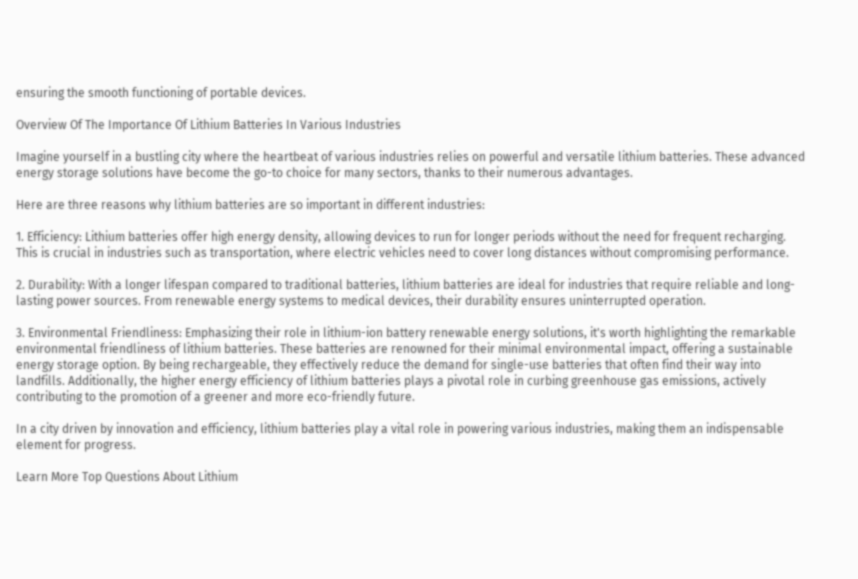ensuring the smooth functioning of portable devices.

Overview Of The Importance Of Lithium Batteries In Various Industries

Imagine yourself in a bustling city where the heartbeat of various industries relies on powerful and versatile lithium batteries. These advanced energy storage solutions have become the go-to choice for many sectors, thanks to their numerous advantages.

Here are three reasons why lithium batteries are so important in different industries:

1. Efficiency: Lithium batteries offer high energy density, allowing devices to run for longer periods without the need for frequent recharging. This is crucial in industries such as transportation, where electric vehicles need to cover long distances without compromising performance.

2. Durability: With a longer lifespan compared to traditional batteries, lithium batteries are ideal for industries that require reliable and long-lasting power sources. From renewable energy systems to medical devices, their durability ensures uninterrupted operation.

3. Environmental Friendliness: Emphasizing their role in lithium-ion battery renewable energy solutions, it's worth highlighting the remarkable environmental friendliness of lithium batteries. These batteries are renowned for their minimal environmental impact, offering a sustainable energy storage option. By being rechargeable, they effectively reduce the demand for single-use batteries that often find their way into landfills. Additionally, the higher energy efficiency of lithium batteries plays a pivotal role in curbing greenhouse gas emissions, actively contributing to the promotion of a greener and more eco-friendly future.

In a city driven by innovation and efficiency, lithium batteries play a vital role in powering various industries, making them an indispensable element for progress.

Learn More Top Questions About Lithium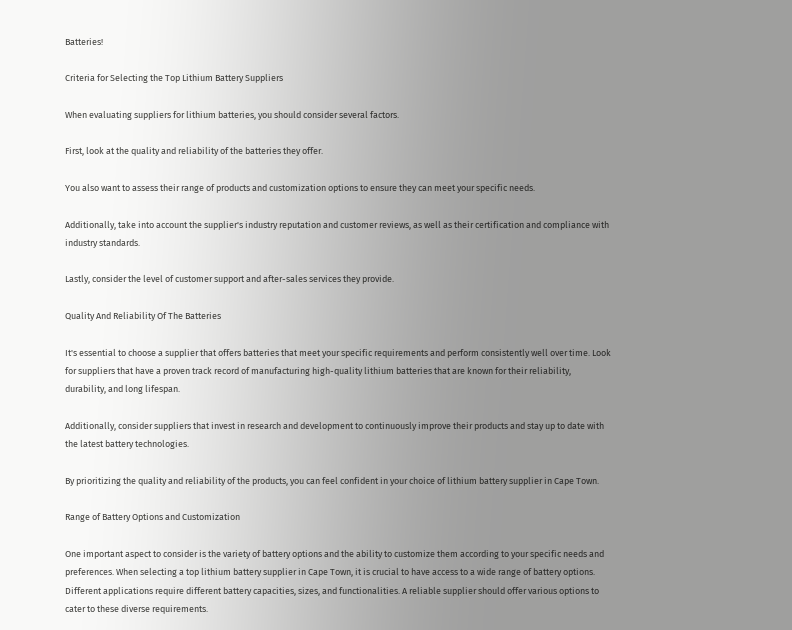Batteries!

Criteria for Selecting the Top Lithium Battery Suppliers

When evaluating suppliers for lithium batteries, you should consider several factors.

First, look at the quality and reliability of the batteries they offer.

You also want to assess their range of products and customization options to ensure they can meet your specific needs.

Additionally, take into account the supplier's industry reputation and customer reviews, as well as their certification and compliance with industry standards.

Lastly, consider the level of customer support and after-sales services they provide.

Quality And Reliability Of The Batteries

It's essential to choose a supplier that offers batteries that meet your specific requirements and perform consistently well over time. Look for suppliers that have a proven track record of manufacturing high-quality lithium batteries that are known for their reliability, durability, and long lifespan.

Additionally, consider suppliers that invest in research and development to continuously improve their products and stay up to date with the latest battery technologies.

By prioritizing the quality and reliability of the products, you can feel confident in your choice of lithium battery supplier in Cape Town.

Range of Battery Options and Customization

One important aspect to consider is the variety of battery options and the ability to customize them according to your specific needs and preferences. When selecting a top lithium battery supplier in Cape Town, it is crucial to have access to a wide range of battery options. Different applications require different battery capacities, sizes, and functionalities. A reliable supplier should offer various options to cater to these diverse requirements.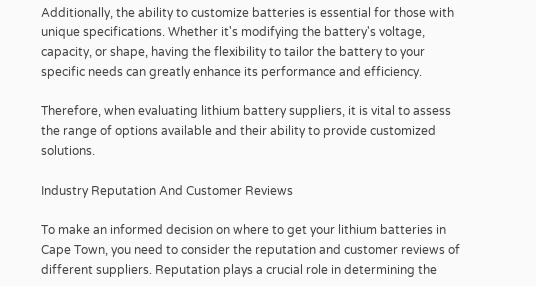Additionally, the ability to customize batteries is essential for those with unique specifications. Whether it's modifying the battery's voltage, capacity, or shape, having the flexibility to tailor the battery to your specific needs can greatly enhance its performance and efficiency.

Therefore, when evaluating lithium battery suppliers, it is vital to assess the range of options available and their ability to provide customized solutions.

Industry Reputation And Customer Reviews

To make an informed decision on where to get your lithium batteries in Cape Town, you need to consider the reputation and customer reviews of different suppliers. Reputation plays a crucial role in determining the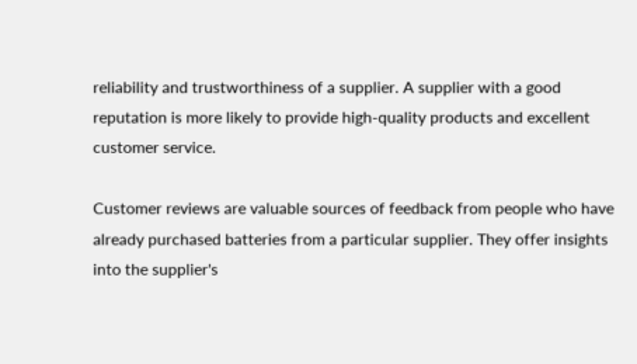reliability and trustworthiness of a supplier. A supplier with a good reputation is more likely to provide high-quality products and excellent customer service.

Customer reviews are valuable sources of feedback from people who have already purchased batteries from a particular supplier. They offer insights into the supplier's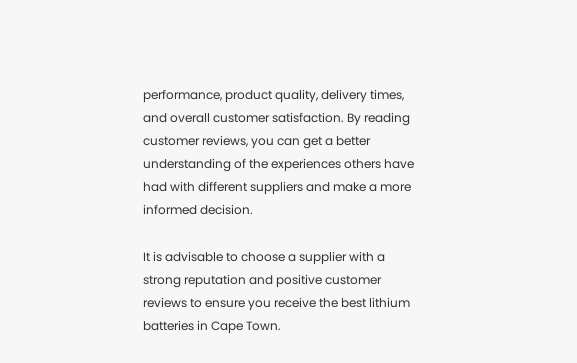performance, product quality, delivery times, and overall customer satisfaction. By reading customer reviews, you can get a better understanding of the experiences others have had with different suppliers and make a more informed decision.

It is advisable to choose a supplier with a strong reputation and positive customer reviews to ensure you receive the best lithium batteries in Cape Town.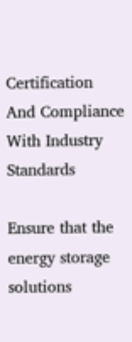Certification And Compliance With Industry Standards

Ensure that the energy storage solutions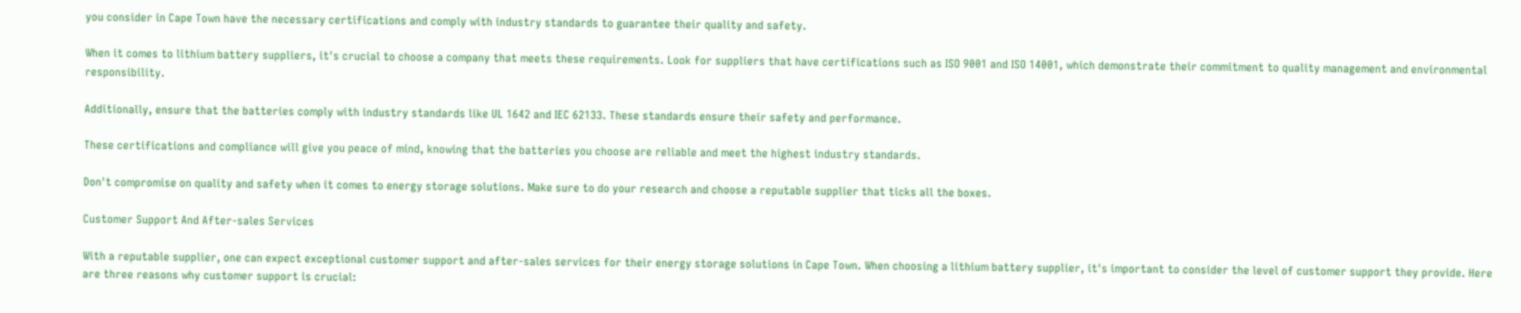you consider in Cape Town have the necessary certifications and comply with industry standards to guarantee their quality and safety.

When it comes to lithium battery suppliers, it's crucial to choose a company that meets these requirements. Look for suppliers that have certifications such as ISO 9001 and ISO 14001, which demonstrate their commitment to quality management and environmental responsibility.

Additionally, ensure that the batteries comply with industry standards like UL 1642 and IEC 62133. These standards ensure their safety and performance.

These certifications and compliance will give you peace of mind, knowing that the batteries you choose are reliable and meet the highest industry standards.

Don't compromise on quality and safety when it comes to energy storage solutions. Make sure to do your research and choose a reputable supplier that ticks all the boxes.

Customer Support And After-sales Services

With a reputable supplier, one can expect exceptional customer support and after-sales services for their energy storage solutions in Cape Town. When choosing a lithium battery supplier, it's important to consider the level of customer support they provide. Here are three reasons why customer support is crucial: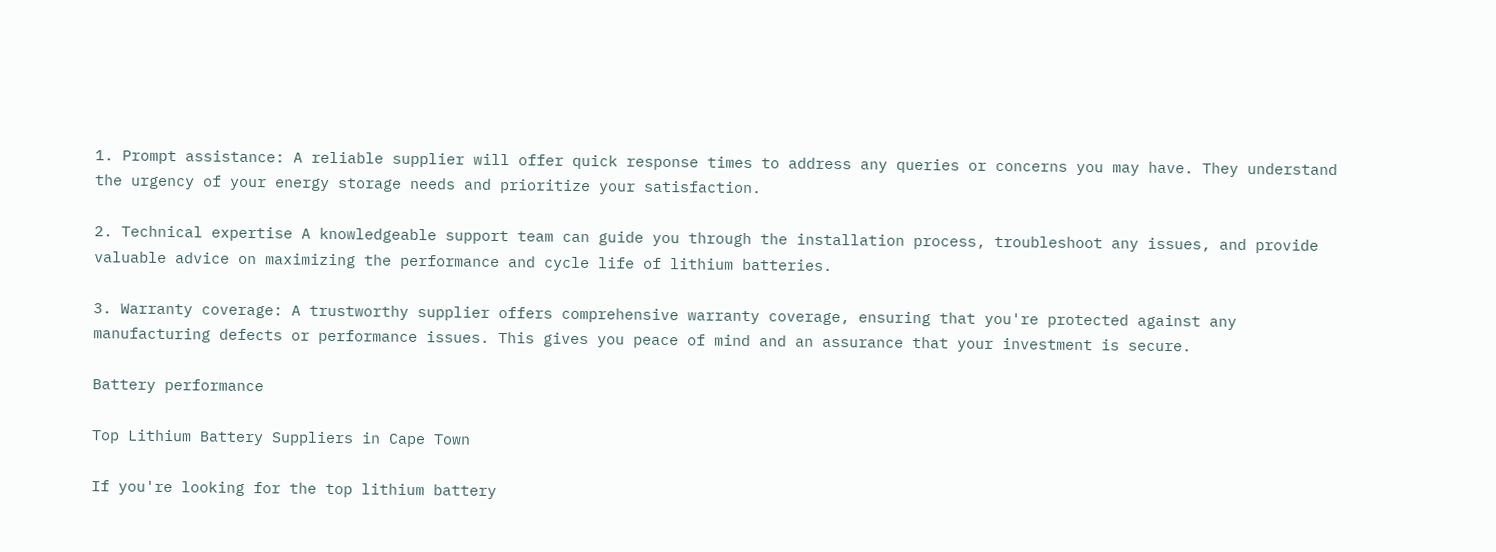1. Prompt assistance: A reliable supplier will offer quick response times to address any queries or concerns you may have. They understand the urgency of your energy storage needs and prioritize your satisfaction.

2. Technical expertise A knowledgeable support team can guide you through the installation process, troubleshoot any issues, and provide valuable advice on maximizing the performance and cycle life of lithium batteries.

3. Warranty coverage: A trustworthy supplier offers comprehensive warranty coverage, ensuring that you're protected against any manufacturing defects or performance issues. This gives you peace of mind and an assurance that your investment is secure.

Battery performance

Top Lithium Battery Suppliers in Cape Town

If you're looking for the top lithium battery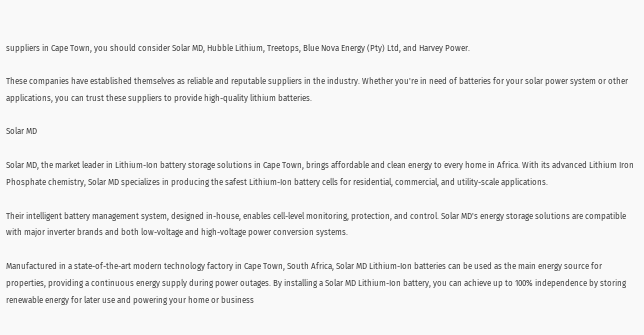suppliers in Cape Town, you should consider Solar MD, Hubble Lithium, Treetops, Blue Nova Energy (Pty) Ltd, and Harvey Power.

These companies have established themselves as reliable and reputable suppliers in the industry. Whether you're in need of batteries for your solar power system or other applications, you can trust these suppliers to provide high-quality lithium batteries.

Solar MD

Solar MD, the market leader in Lithium-Ion battery storage solutions in Cape Town, brings affordable and clean energy to every home in Africa. With its advanced Lithium Iron Phosphate chemistry, Solar MD specializes in producing the safest Lithium-Ion battery cells for residential, commercial, and utility-scale applications.

Their intelligent battery management system, designed in-house, enables cell-level monitoring, protection, and control. Solar MD's energy storage solutions are compatible with major inverter brands and both low-voltage and high-voltage power conversion systems.

Manufactured in a state-of-the-art modern technology factory in Cape Town, South Africa, Solar MD Lithium-Ion batteries can be used as the main energy source for properties, providing a continuous energy supply during power outages. By installing a Solar MD Lithium-Ion battery, you can achieve up to 100% independence by storing renewable energy for later use and powering your home or business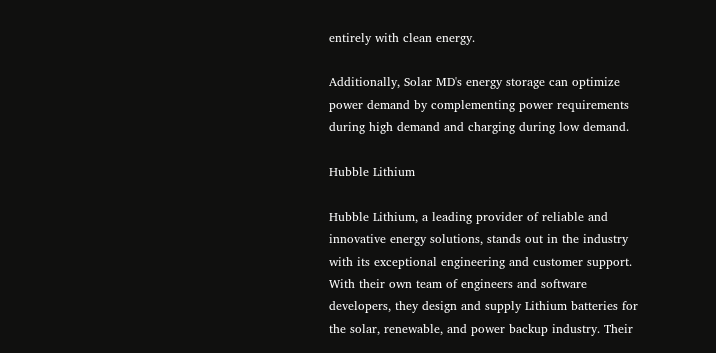entirely with clean energy.

Additionally, Solar MD's energy storage can optimize power demand by complementing power requirements during high demand and charging during low demand.

Hubble Lithium

Hubble Lithium, a leading provider of reliable and innovative energy solutions, stands out in the industry with its exceptional engineering and customer support. With their own team of engineers and software developers, they design and supply Lithium batteries for the solar, renewable, and power backup industry. Their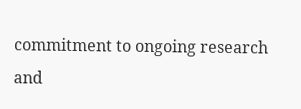commitment to ongoing research and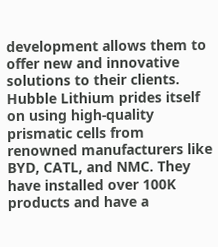development allows them to offer new and innovative solutions to their clients. Hubble Lithium prides itself on using high-quality prismatic cells from renowned manufacturers like BYD, CATL, and NMC. They have installed over 100K products and have a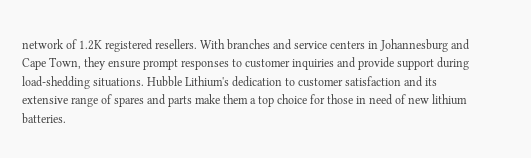network of 1.2K registered resellers. With branches and service centers in Johannesburg and Cape Town, they ensure prompt responses to customer inquiries and provide support during load-shedding situations. Hubble Lithium's dedication to customer satisfaction and its extensive range of spares and parts make them a top choice for those in need of new lithium batteries.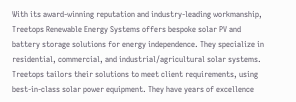With its award-winning reputation and industry-leading workmanship, Treetops Renewable Energy Systems offers bespoke solar PV and battery storage solutions for energy independence. They specialize in residential, commercial, and industrial/agricultural solar systems. Treetops tailors their solutions to meet client requirements, using best-in-class solar power equipment. They have years of excellence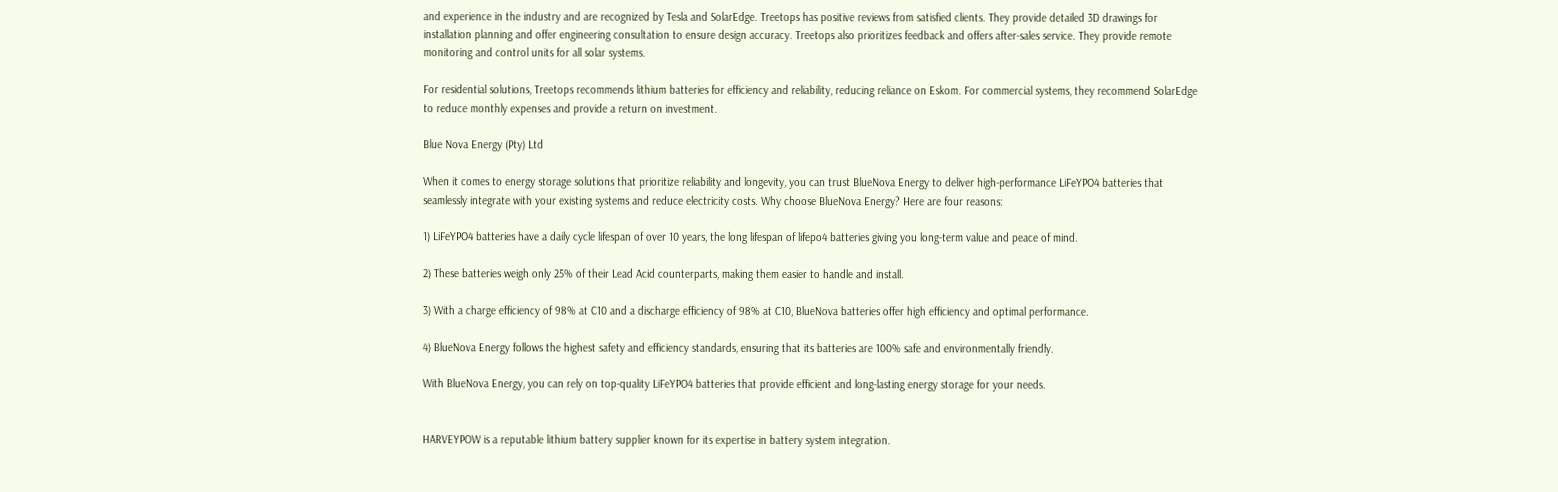and experience in the industry and are recognized by Tesla and SolarEdge. Treetops has positive reviews from satisfied clients. They provide detailed 3D drawings for installation planning and offer engineering consultation to ensure design accuracy. Treetops also prioritizes feedback and offers after-sales service. They provide remote monitoring and control units for all solar systems.

For residential solutions, Treetops recommends lithium batteries for efficiency and reliability, reducing reliance on Eskom. For commercial systems, they recommend SolarEdge to reduce monthly expenses and provide a return on investment.

Blue Nova Energy (Pty) Ltd

When it comes to energy storage solutions that prioritize reliability and longevity, you can trust BlueNova Energy to deliver high-performance LiFeYPO4 batteries that seamlessly integrate with your existing systems and reduce electricity costs. Why choose BlueNova Energy? Here are four reasons:

1) LiFeYPO4 batteries have a daily cycle lifespan of over 10 years, the long lifespan of lifepo4 batteries giving you long-term value and peace of mind.

2) These batteries weigh only 25% of their Lead Acid counterparts, making them easier to handle and install.

3) With a charge efficiency of 98% at C10 and a discharge efficiency of 98% at C10, BlueNova batteries offer high efficiency and optimal performance.

4) BlueNova Energy follows the highest safety and efficiency standards, ensuring that its batteries are 100% safe and environmentally friendly.

With BlueNova Energy, you can rely on top-quality LiFeYPO4 batteries that provide efficient and long-lasting energy storage for your needs.


HARVEYPOW is a reputable lithium battery supplier known for its expertise in battery system integration.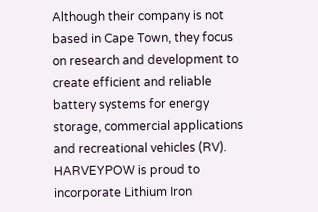Although their company is not based in Cape Town, they focus on research and development to create efficient and reliable battery systems for energy storage, commercial applications and recreational vehicles (RV). HARVEYPOW is proud to incorporate Lithium Iron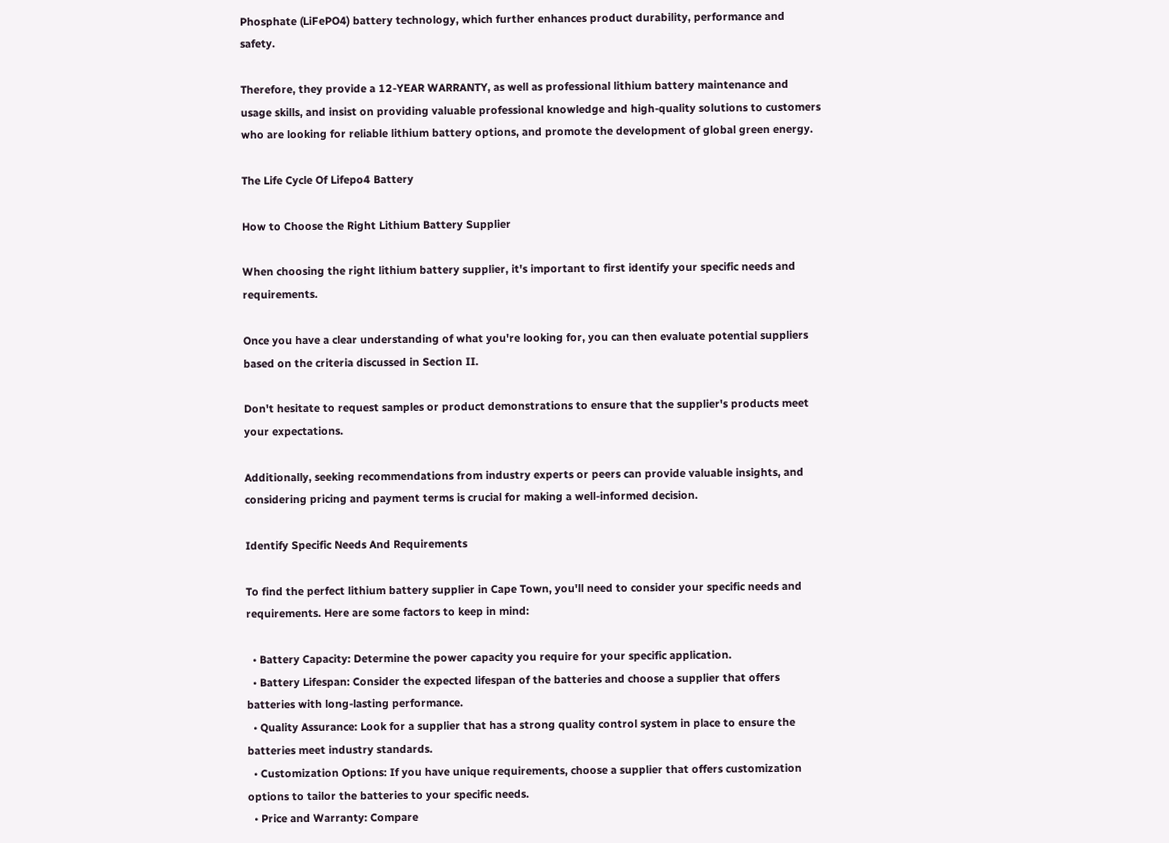Phosphate (LiFePO4) battery technology, which further enhances product durability, performance and safety.

Therefore, they provide a 12-YEAR WARRANTY, as well as professional lithium battery maintenance and usage skills, and insist on providing valuable professional knowledge and high-quality solutions to customers who are looking for reliable lithium battery options, and promote the development of global green energy.

The Life Cycle Of Lifepo4 Battery

How to Choose the Right Lithium Battery Supplier

When choosing the right lithium battery supplier, it's important to first identify your specific needs and requirements.

Once you have a clear understanding of what you're looking for, you can then evaluate potential suppliers based on the criteria discussed in Section II.

Don't hesitate to request samples or product demonstrations to ensure that the supplier's products meet your expectations.

Additionally, seeking recommendations from industry experts or peers can provide valuable insights, and considering pricing and payment terms is crucial for making a well-informed decision.

Identify Specific Needs And Requirements

To find the perfect lithium battery supplier in Cape Town, you'll need to consider your specific needs and requirements. Here are some factors to keep in mind:

  • Battery Capacity: Determine the power capacity you require for your specific application.
  • Battery Lifespan: Consider the expected lifespan of the batteries and choose a supplier that offers batteries with long-lasting performance.
  • Quality Assurance: Look for a supplier that has a strong quality control system in place to ensure the batteries meet industry standards.
  • Customization Options: If you have unique requirements, choose a supplier that offers customization options to tailor the batteries to your specific needs.
  • Price and Warranty: Compare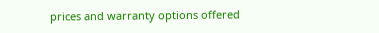prices and warranty options offered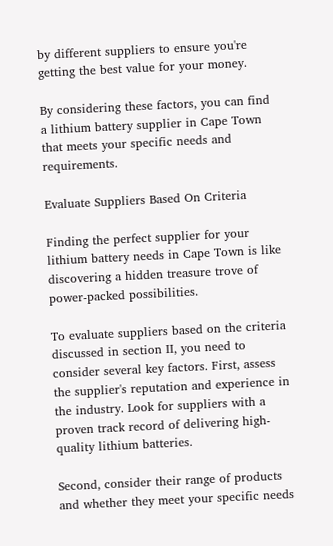by different suppliers to ensure you're getting the best value for your money.

By considering these factors, you can find a lithium battery supplier in Cape Town that meets your specific needs and requirements.

Evaluate Suppliers Based On Criteria

Finding the perfect supplier for your lithium battery needs in Cape Town is like discovering a hidden treasure trove of power-packed possibilities.

To evaluate suppliers based on the criteria discussed in section II, you need to consider several key factors. First, assess the supplier's reputation and experience in the industry. Look for suppliers with a proven track record of delivering high-quality lithium batteries.

Second, consider their range of products and whether they meet your specific needs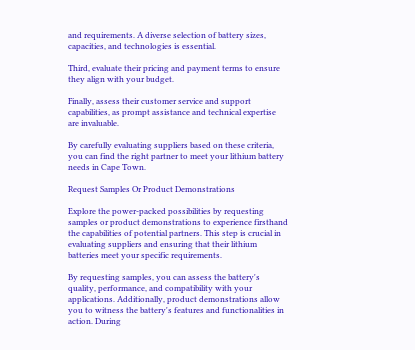and requirements. A diverse selection of battery sizes, capacities, and technologies is essential.

Third, evaluate their pricing and payment terms to ensure they align with your budget.

Finally, assess their customer service and support capabilities, as prompt assistance and technical expertise are invaluable.

By carefully evaluating suppliers based on these criteria, you can find the right partner to meet your lithium battery needs in Cape Town.

Request Samples Or Product Demonstrations

Explore the power-packed possibilities by requesting samples or product demonstrations to experience firsthand the capabilities of potential partners. This step is crucial in evaluating suppliers and ensuring that their lithium batteries meet your specific requirements.

By requesting samples, you can assess the battery's quality, performance, and compatibility with your applications. Additionally, product demonstrations allow you to witness the battery's features and functionalities in action. During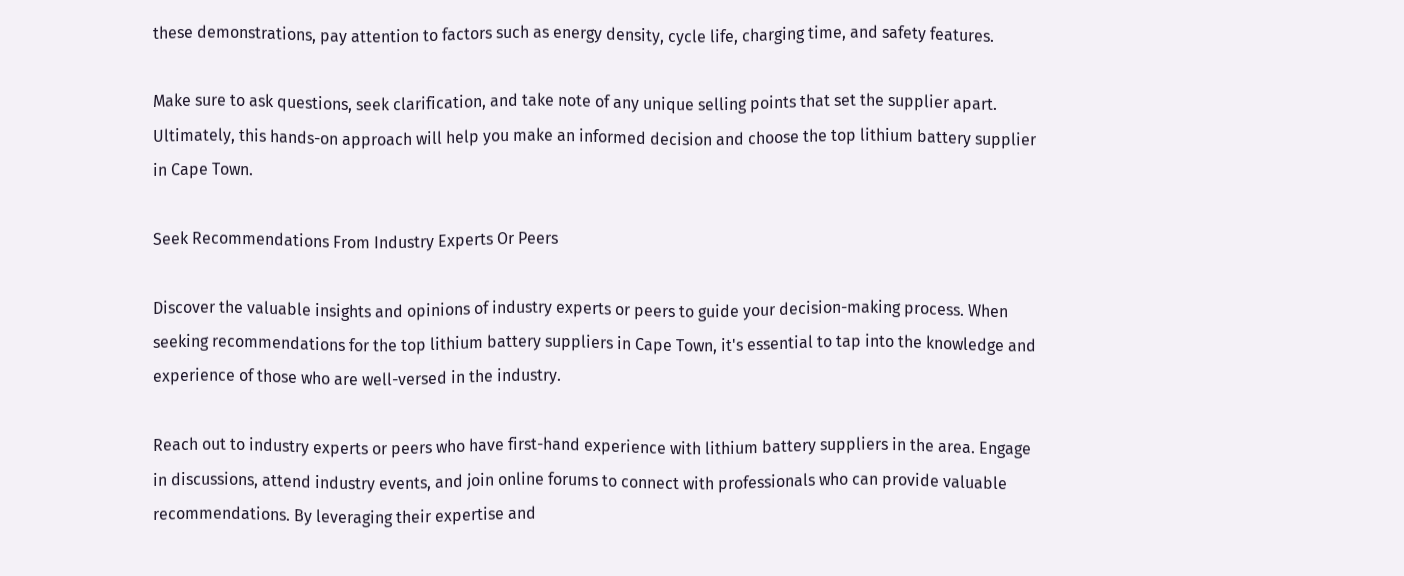these demonstrations, pay attention to factors such as energy density, cycle life, charging time, and safety features.

Make sure to ask questions, seek clarification, and take note of any unique selling points that set the supplier apart. Ultimately, this hands-on approach will help you make an informed decision and choose the top lithium battery supplier in Cape Town.

Seek Recommendations From Industry Experts Or Peers

Discover the valuable insights and opinions of industry experts or peers to guide your decision-making process. When seeking recommendations for the top lithium battery suppliers in Cape Town, it's essential to tap into the knowledge and experience of those who are well-versed in the industry.

Reach out to industry experts or peers who have first-hand experience with lithium battery suppliers in the area. Engage in discussions, attend industry events, and join online forums to connect with professionals who can provide valuable recommendations. By leveraging their expertise and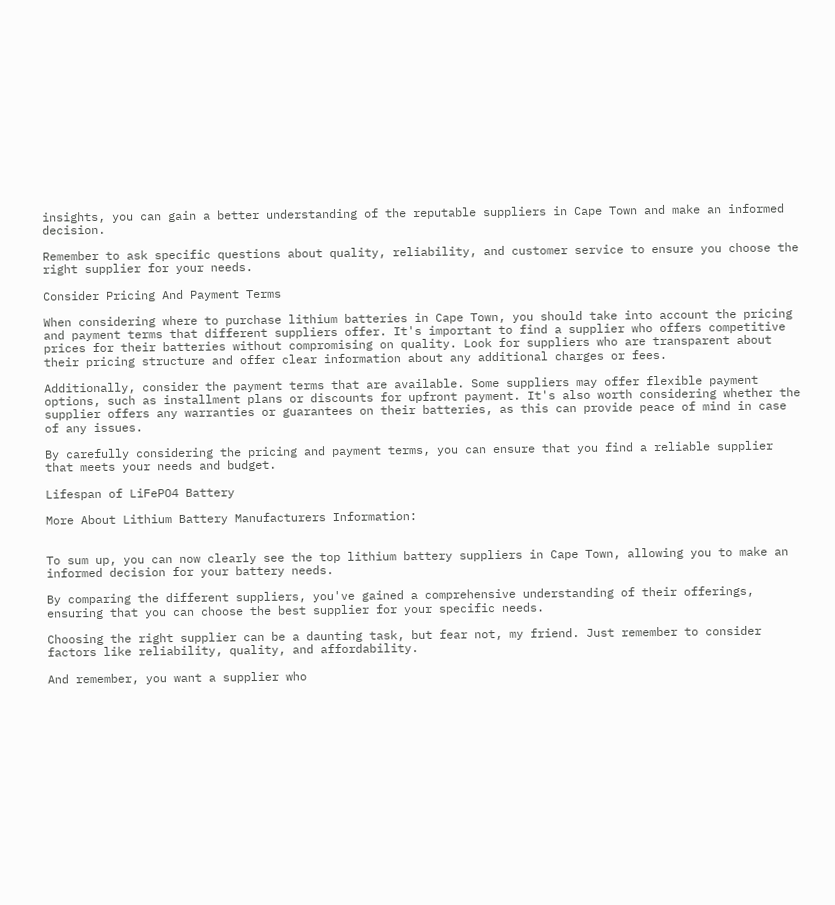insights, you can gain a better understanding of the reputable suppliers in Cape Town and make an informed decision.

Remember to ask specific questions about quality, reliability, and customer service to ensure you choose the right supplier for your needs.

Consider Pricing And Payment Terms

When considering where to purchase lithium batteries in Cape Town, you should take into account the pricing and payment terms that different suppliers offer. It's important to find a supplier who offers competitive prices for their batteries without compromising on quality. Look for suppliers who are transparent about their pricing structure and offer clear information about any additional charges or fees.

Additionally, consider the payment terms that are available. Some suppliers may offer flexible payment options, such as installment plans or discounts for upfront payment. It's also worth considering whether the supplier offers any warranties or guarantees on their batteries, as this can provide peace of mind in case of any issues.

By carefully considering the pricing and payment terms, you can ensure that you find a reliable supplier that meets your needs and budget.

Lifespan of LiFePO4 Battery

More About Lithium Battery Manufacturers Information:


To sum up, you can now clearly see the top lithium battery suppliers in Cape Town, allowing you to make an informed decision for your battery needs.

By comparing the different suppliers, you've gained a comprehensive understanding of their offerings, ensuring that you can choose the best supplier for your specific needs.

Choosing the right supplier can be a daunting task, but fear not, my friend. Just remember to consider factors like reliability, quality, and affordability.

And remember, you want a supplier who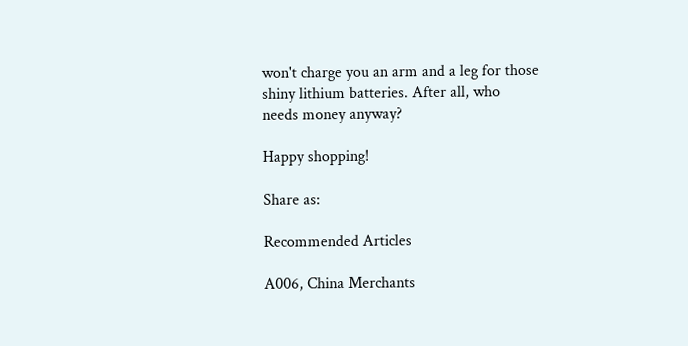won't charge you an arm and a leg for those shiny lithium batteries. After all, who needs money anyway?

Happy shopping!

Share as:

Recommended Articles

A006, China Merchants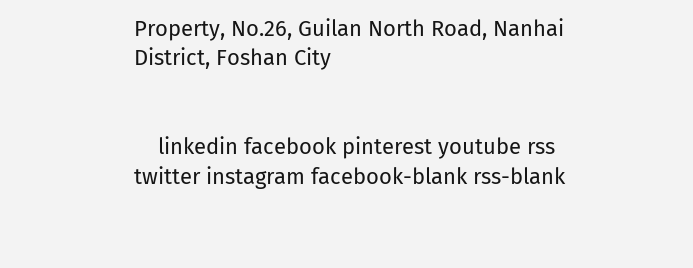Property, No.26, Guilan North Road, Nanhai District, Foshan City


    linkedin facebook pinterest youtube rss twitter instagram facebook-blank rss-blank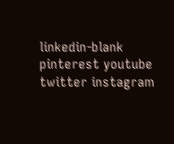linkedin-blank pinterest youtube twitter instagram